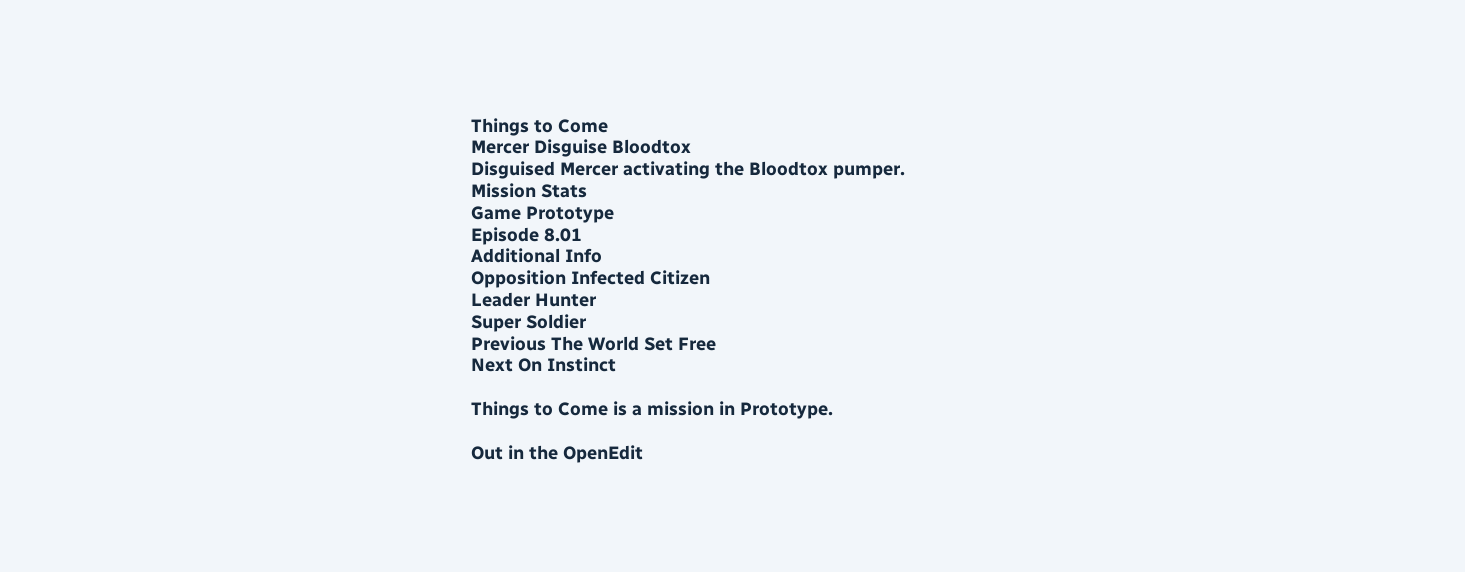Things to Come
Mercer Disguise Bloodtox
Disguised Mercer activating the Bloodtox pumper.
Mission Stats
Game Prototype
Episode 8.01
Additional Info
Opposition Infected Citizen
Leader Hunter
Super Soldier
Previous The World Set Free
Next On Instinct

Things to Come is a mission in Prototype.

Out in the OpenEdit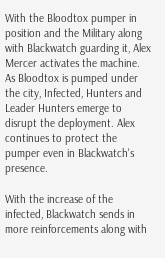With the Bloodtox pumper in position and the Military along with Blackwatch guarding it, Alex Mercer activates the machine. As Bloodtox is pumped under the city, Infected, Hunters and Leader Hunters emerge to disrupt the deployment. Alex continues to protect the pumper even in Blackwatch's presence.

With the increase of the infected, Blackwatch sends in more reinforcements along with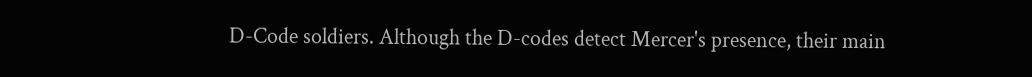D-Code soldiers. Although the D-codes detect Mercer's presence, their main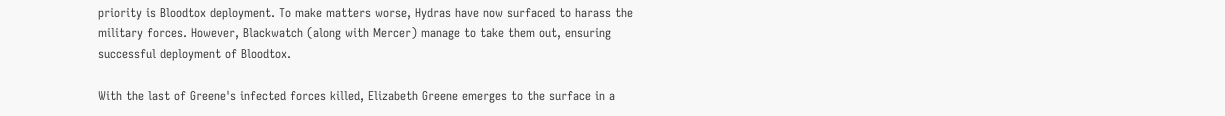priority is Bloodtox deployment. To make matters worse, Hydras have now surfaced to harass the military forces. However, Blackwatch (along with Mercer) manage to take them out, ensuring successful deployment of Bloodtox.

With the last of Greene's infected forces killed, Elizabeth Greene emerges to the surface in a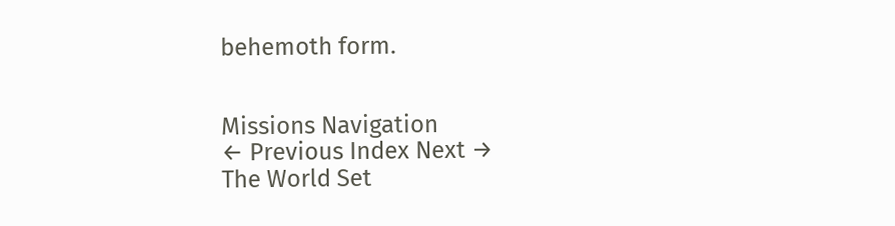behemoth form.


Missions Navigation
← Previous Index Next →
The World Set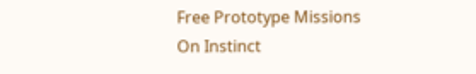Free Prototype Missions
On Instinct